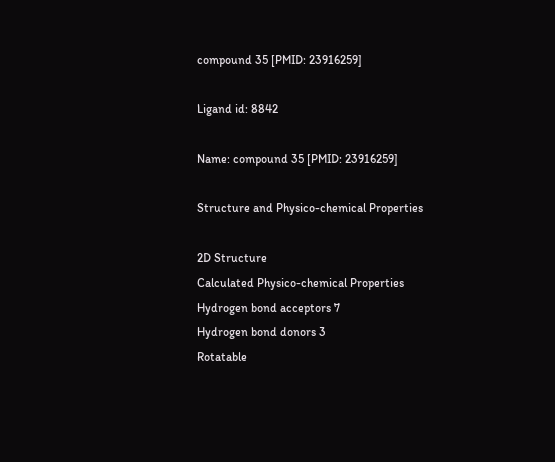compound 35 [PMID: 23916259]

Ligand id: 8842

Name: compound 35 [PMID: 23916259]

Structure and Physico-chemical Properties

2D Structure
Calculated Physico-chemical Properties
Hydrogen bond acceptors 7
Hydrogen bond donors 3
Rotatable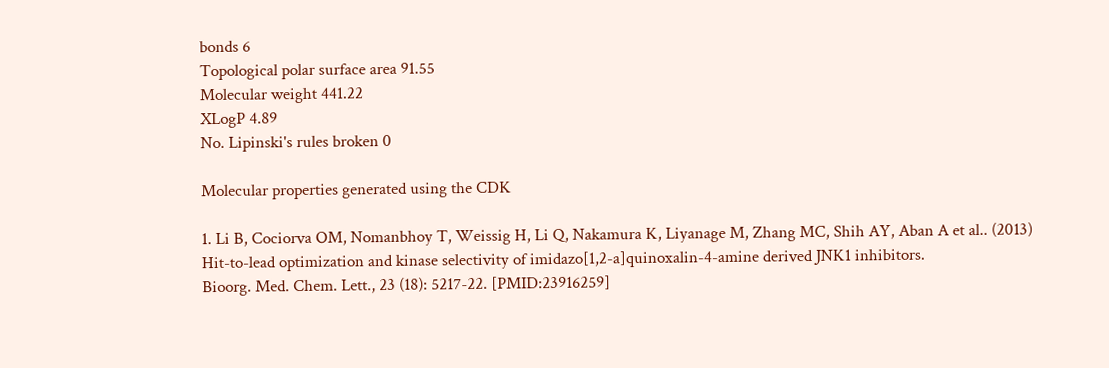bonds 6
Topological polar surface area 91.55
Molecular weight 441.22
XLogP 4.89
No. Lipinski's rules broken 0

Molecular properties generated using the CDK

1. Li B, Cociorva OM, Nomanbhoy T, Weissig H, Li Q, Nakamura K, Liyanage M, Zhang MC, Shih AY, Aban A et al.. (2013)
Hit-to-lead optimization and kinase selectivity of imidazo[1,2-a]quinoxalin-4-amine derived JNK1 inhibitors.
Bioorg. Med. Chem. Lett., 23 (18): 5217-22. [PMID:23916259]